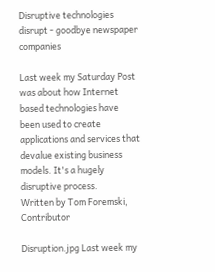Disruptive technologies disrupt - goodbye newspaper companies

Last week my Saturday Post was about how Internet based technologies have been used to create applications and services that devalue existing business models. It's a hugely disruptive process.
Written by Tom Foremski, Contributor

Disruption.jpg Last week my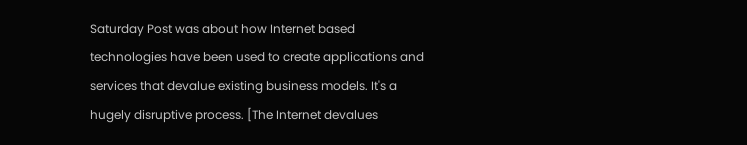Saturday Post was about how Internet based technologies have been used to create applications and services that devalue existing business models. It's a hugely disruptive process. [The Internet devalues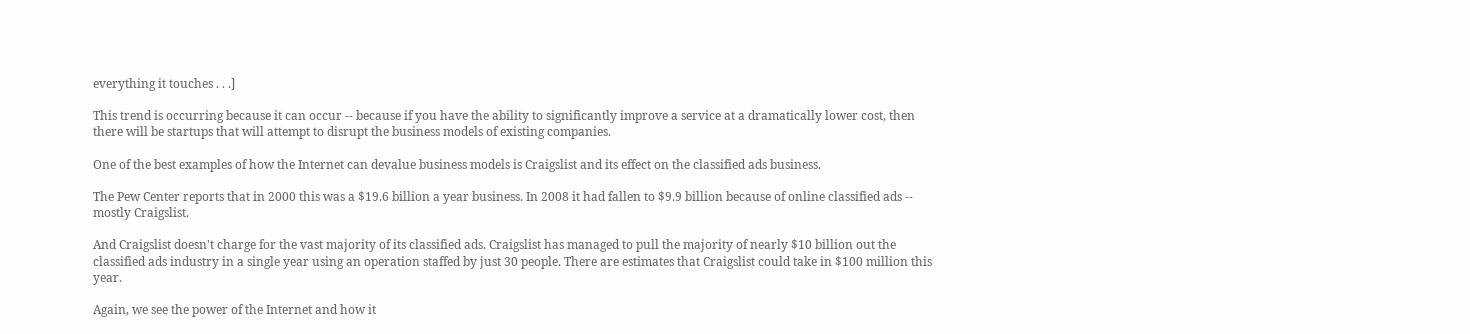everything it touches . . .]

This trend is occurring because it can occur -- because if you have the ability to significantly improve a service at a dramatically lower cost, then there will be startups that will attempt to disrupt the business models of existing companies.

One of the best examples of how the Internet can devalue business models is Craigslist and its effect on the classified ads business.

The Pew Center reports that in 2000 this was a $19.6 billion a year business. In 2008 it had fallen to $9.9 billion because of online classified ads -- mostly Craigslist.

And Craigslist doesn't charge for the vast majority of its classified ads. Craigslist has managed to pull the majority of nearly $10 billion out the classified ads industry in a single year using an operation staffed by just 30 people. There are estimates that Craigslist could take in $100 million this year.

Again, we see the power of the Internet and how it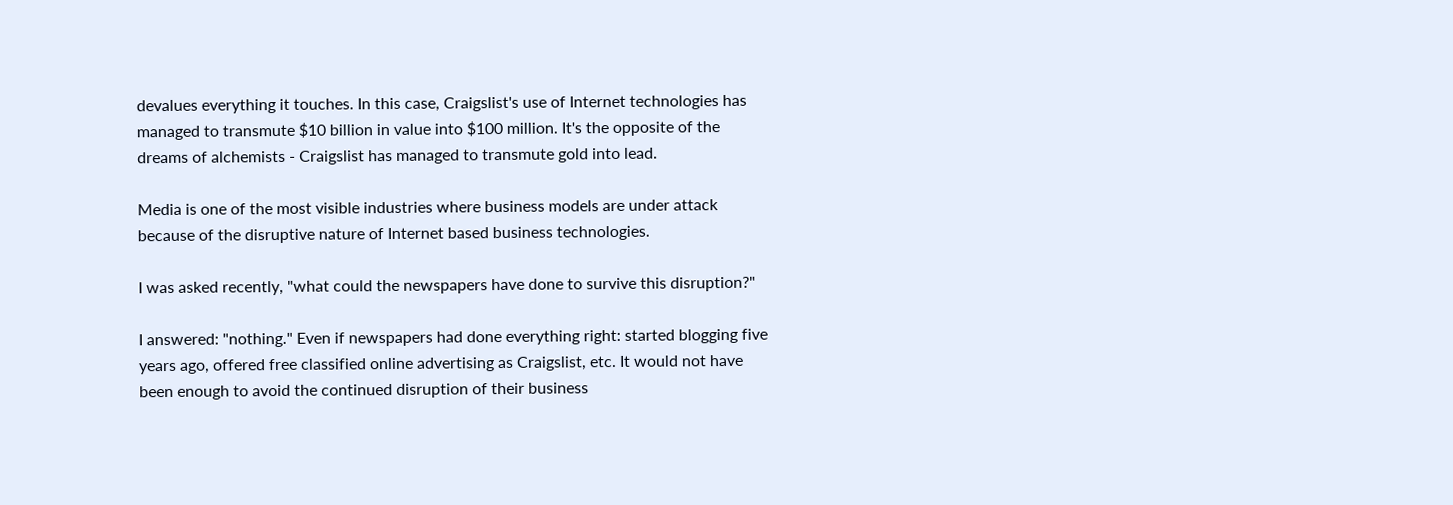devalues everything it touches. In this case, Craigslist's use of Internet technologies has managed to transmute $10 billion in value into $100 million. It's the opposite of the dreams of alchemists - Craigslist has managed to transmute gold into lead.

Media is one of the most visible industries where business models are under attack because of the disruptive nature of Internet based business technologies.

I was asked recently, "what could the newspapers have done to survive this disruption?"

I answered: "nothing." Even if newspapers had done everything right: started blogging five years ago, offered free classified online advertising as Craigslist, etc. It would not have been enough to avoid the continued disruption of their business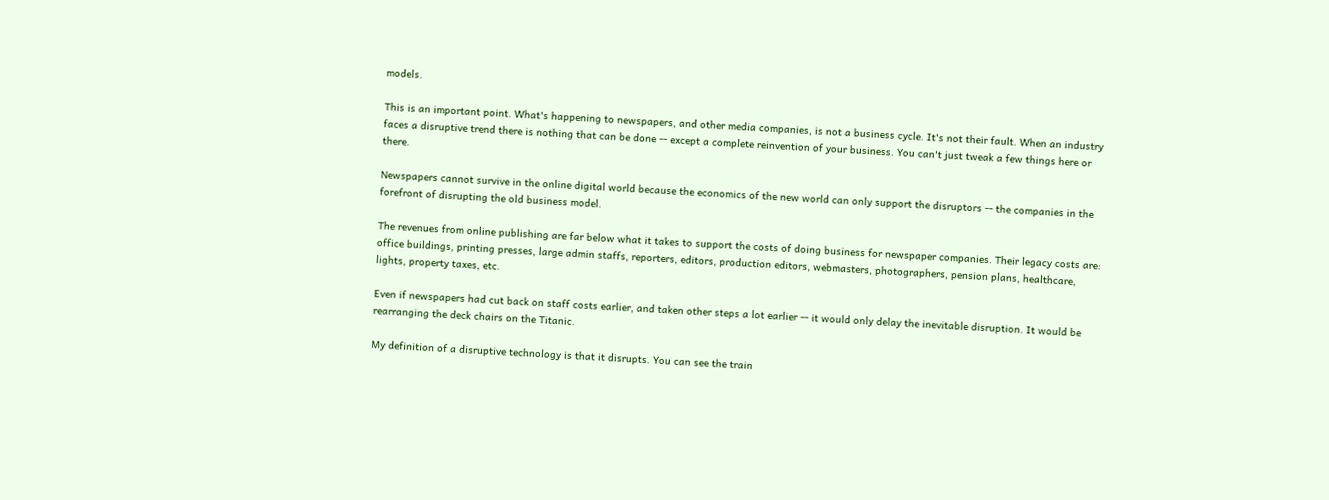models.

This is an important point. What's happening to newspapers, and other media companies, is not a business cycle. It's not their fault. When an industry faces a disruptive trend there is nothing that can be done -- except a complete reinvention of your business. You can't just tweak a few things here or there.

Newspapers cannot survive in the online digital world because the economics of the new world can only support the disruptors -- the companies in the forefront of disrupting the old business model.

The revenues from online publishing are far below what it takes to support the costs of doing business for newspaper companies. Their legacy costs are: office buildings, printing presses, large admin staffs, reporters, editors, production editors, webmasters, photographers, pension plans, healthcare, lights, property taxes, etc.

Even if newspapers had cut back on staff costs earlier, and taken other steps a lot earlier -- it would only delay the inevitable disruption. It would be rearranging the deck chairs on the Titanic.

My definition of a disruptive technology is that it disrupts. You can see the train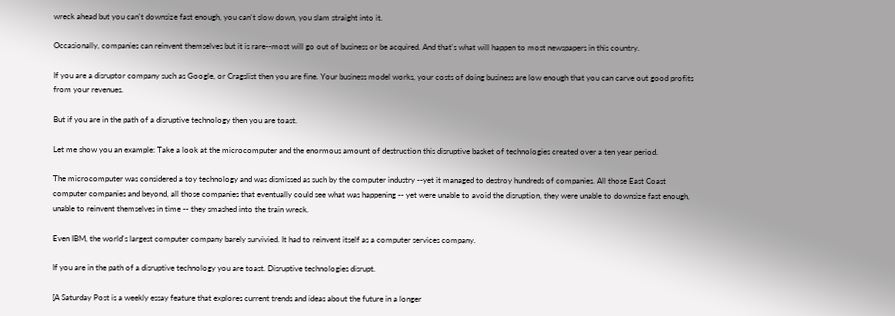wreck ahead but you can't downsize fast enough, you can't slow down, you slam straight into it.

Occasionally, companies can reinvent themselves but it is rare--most will go out of business or be acquired. And that's what will happen to most newspapers in this country.

If you are a disruptor company such as Google, or Cragslist then you are fine. Your business model works, your costs of doing business are low enough that you can carve out good profits from your revenues.

But if you are in the path of a disruptive technology then you are toast.

Let me show you an example: Take a look at the microcomputer and the enormous amount of destruction this disruptive basket of technologies created over a ten year period.

The microcomputer was considered a toy technology and was dismissed as such by the computer industry --yet it managed to destroy hundreds of companies. All those East Coast computer companies and beyond, all those companies that eventually could see what was happening -- yet were unable to avoid the disruption, they were unable to downsize fast enough, unable to reinvent themselves in time -- they smashed into the train wreck.

Even IBM, the world's largest computer company barely survivied. It had to reinvent itself as a computer services company.

If you are in the path of a disruptive technology you are toast. Disruptive technologies disrupt.

[A Saturday Post is a weekly essay feature that explores current trends and ideas about the future in a longer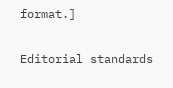format.]

Editorial standards